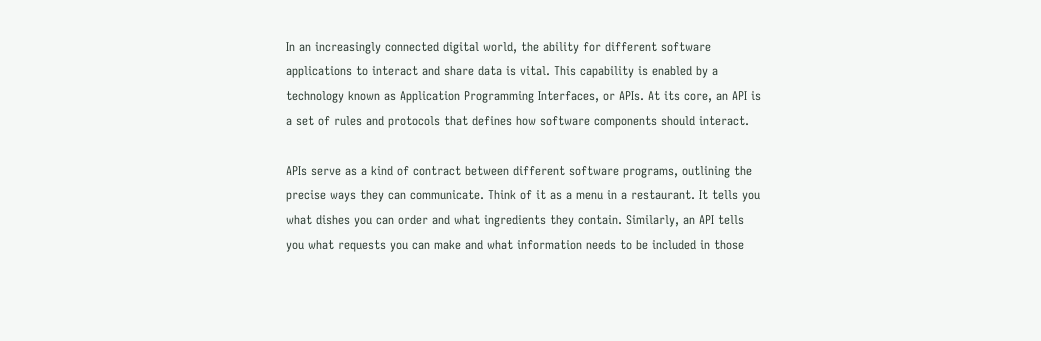In an increasingly connected digital world, the ability for different software applications to interact and share data is vital. This capability is enabled by a technology known as Application Programming Interfaces, or APIs. At its core, an API is a set of rules and protocols that defines how software components should interact.

APIs serve as a kind of contract between different software programs, outlining the precise ways they can communicate. Think of it as a menu in a restaurant. It tells you what dishes you can order and what ingredients they contain. Similarly, an API tells you what requests you can make and what information needs to be included in those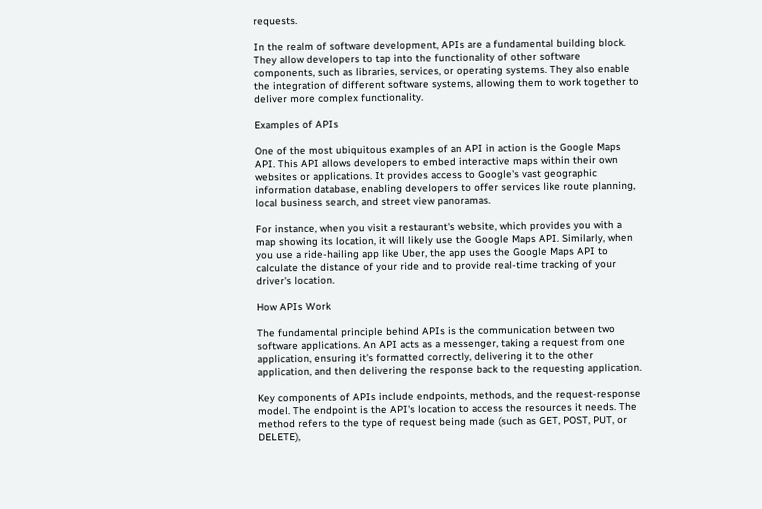requests.

In the realm of software development, APIs are a fundamental building block. They allow developers to tap into the functionality of other software components, such as libraries, services, or operating systems. They also enable the integration of different software systems, allowing them to work together to deliver more complex functionality.

Examples of APIs

One of the most ubiquitous examples of an API in action is the Google Maps API. This API allows developers to embed interactive maps within their own websites or applications. It provides access to Google's vast geographic information database, enabling developers to offer services like route planning, local business search, and street view panoramas.

For instance, when you visit a restaurant's website, which provides you with a map showing its location, it will likely use the Google Maps API. Similarly, when you use a ride-hailing app like Uber, the app uses the Google Maps API to calculate the distance of your ride and to provide real-time tracking of your driver's location.

How APIs Work

The fundamental principle behind APIs is the communication between two software applications. An API acts as a messenger, taking a request from one application, ensuring it's formatted correctly, delivering it to the other application, and then delivering the response back to the requesting application.

Key components of APIs include endpoints, methods, and the request-response model. The endpoint is the API's location to access the resources it needs. The method refers to the type of request being made (such as GET, POST, PUT, or DELETE),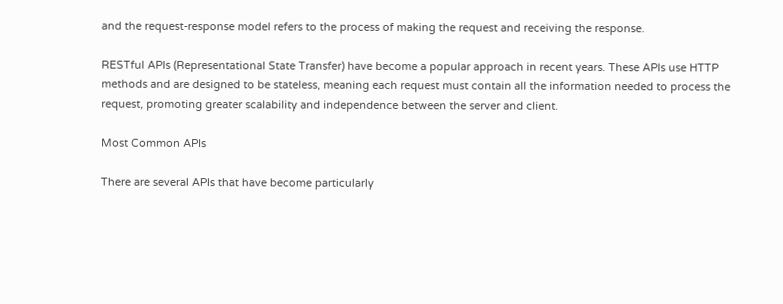and the request-response model refers to the process of making the request and receiving the response.

RESTful APIs (Representational State Transfer) have become a popular approach in recent years. These APIs use HTTP methods and are designed to be stateless, meaning each request must contain all the information needed to process the request, promoting greater scalability and independence between the server and client.

Most Common APIs

There are several APIs that have become particularly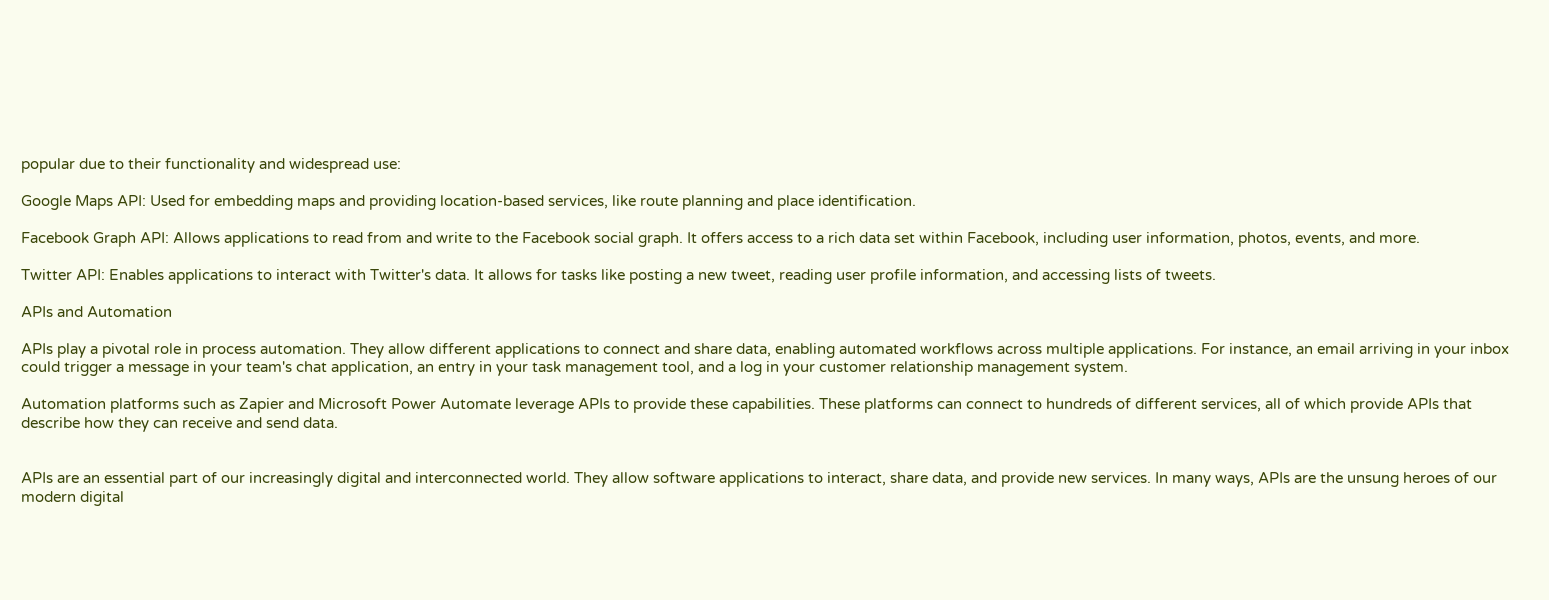popular due to their functionality and widespread use:

Google Maps API: Used for embedding maps and providing location-based services, like route planning and place identification.

Facebook Graph API: Allows applications to read from and write to the Facebook social graph. It offers access to a rich data set within Facebook, including user information, photos, events, and more.

Twitter API: Enables applications to interact with Twitter's data. It allows for tasks like posting a new tweet, reading user profile information, and accessing lists of tweets.

APIs and Automation

APIs play a pivotal role in process automation. They allow different applications to connect and share data, enabling automated workflows across multiple applications. For instance, an email arriving in your inbox could trigger a message in your team's chat application, an entry in your task management tool, and a log in your customer relationship management system.

Automation platforms such as Zapier and Microsoft Power Automate leverage APIs to provide these capabilities. These platforms can connect to hundreds of different services, all of which provide APIs that describe how they can receive and send data.


APIs are an essential part of our increasingly digital and interconnected world. They allow software applications to interact, share data, and provide new services. In many ways, APIs are the unsung heroes of our modern digital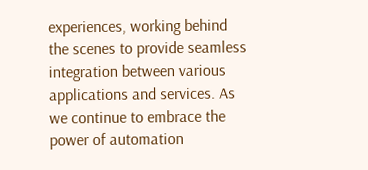experiences, working behind the scenes to provide seamless integration between various applications and services. As we continue to embrace the power of automation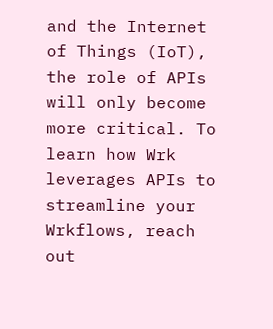and the Internet of Things (IoT), the role of APIs will only become more critical. To learn how Wrk leverages APIs to streamline your Wrkflows, reach out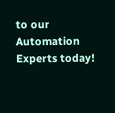to our Automation Experts today!